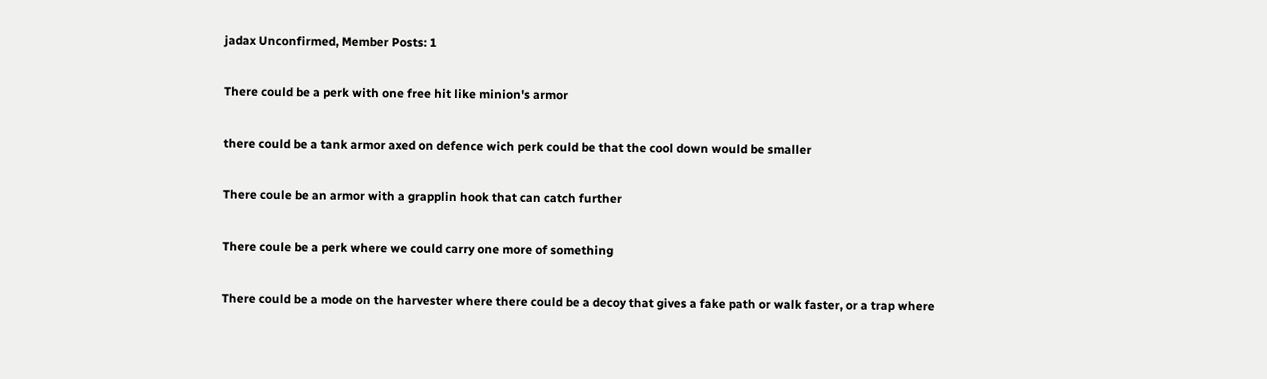jadax Unconfirmed, Member Posts: 1

There could be a perk with one free hit like minion's armor

there could be a tank armor axed on defence wich perk could be that the cool down would be smaller

There coule be an armor with a grapplin hook that can catch further

There coule be a perk where we could carry one more of something

There could be a mode on the harvester where there could be a decoy that gives a fake path or walk faster, or a trap where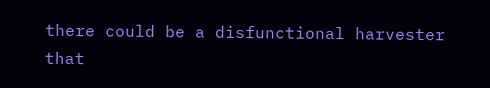there could be a disfunctional harvester that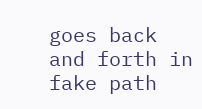goes back and forth in fake path